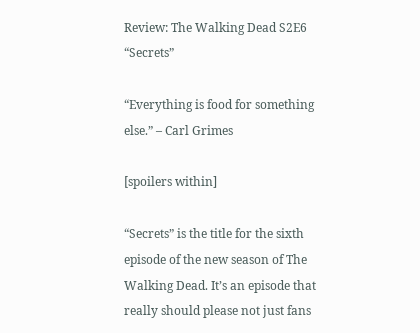Review: The Walking Dead S2E6 “Secrets”

“Everything is food for something else.” – Carl Grimes

[spoilers within]

“Secrets” is the title for the sixth episode of the new season of The Walking Dead. It’s an episode that really should please not just fans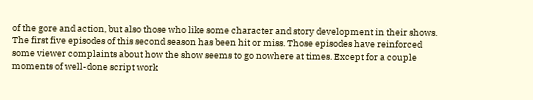of the gore and action, but also those who like some character and story development in their shows. The first five episodes of this second season has been hit or miss. Those episodes have reinforced some viewer complaints about how the show seems to go nowhere at times. Except for a couple moments of well-done script work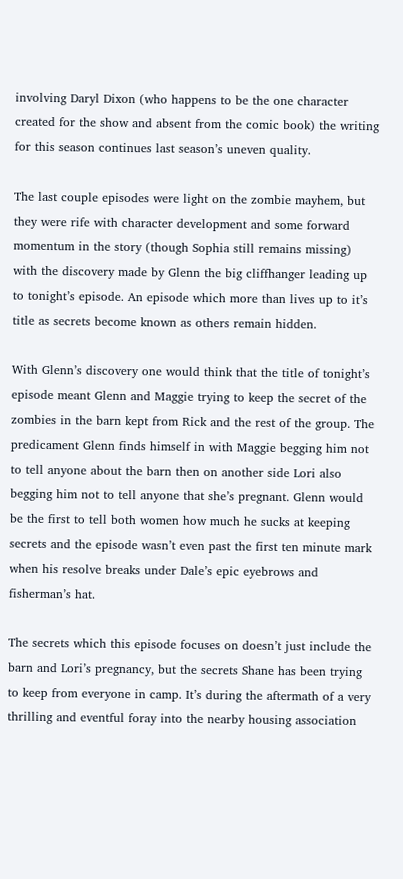involving Daryl Dixon (who happens to be the one character created for the show and absent from the comic book) the writing for this season continues last season’s uneven quality.

The last couple episodes were light on the zombie mayhem, but they were rife with character development and some forward momentum in the story (though Sophia still remains missing) with the discovery made by Glenn the big cliffhanger leading up to tonight’s episode. An episode which more than lives up to it’s title as secrets become known as others remain hidden.

With Glenn’s discovery one would think that the title of tonight’s episode meant Glenn and Maggie trying to keep the secret of the zombies in the barn kept from Rick and the rest of the group. The predicament Glenn finds himself in with Maggie begging him not to tell anyone about the barn then on another side Lori also begging him not to tell anyone that she’s pregnant. Glenn would be the first to tell both women how much he sucks at keeping secrets and the episode wasn’t even past the first ten minute mark when his resolve breaks under Dale’s epic eyebrows and fisherman’s hat.

The secrets which this episode focuses on doesn’t just include the barn and Lori’s pregnancy, but the secrets Shane has been trying to keep from everyone in camp. It’s during the aftermath of a very thrilling and eventful foray into the nearby housing association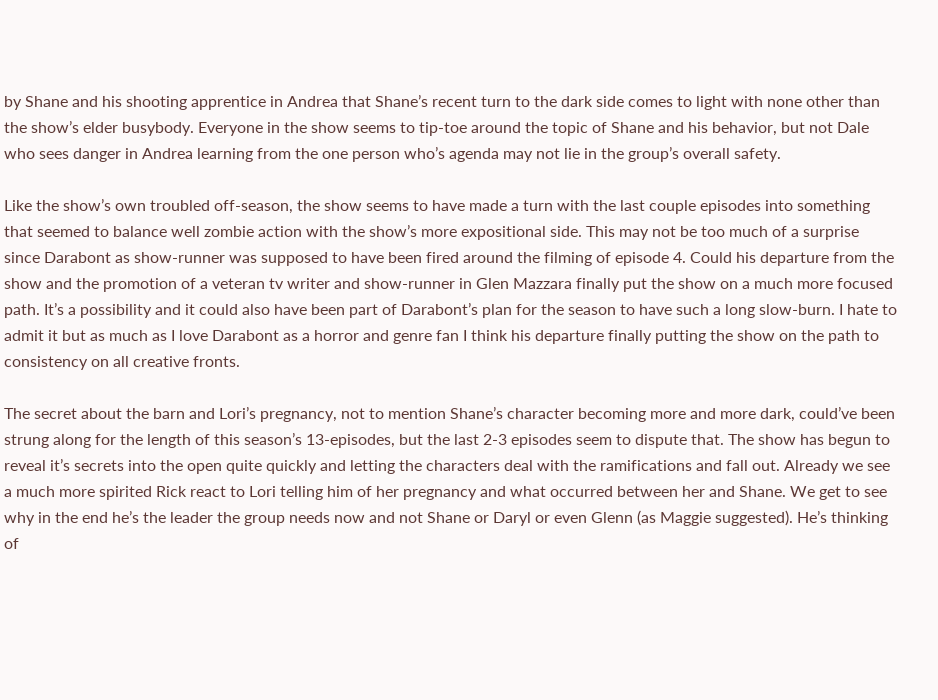by Shane and his shooting apprentice in Andrea that Shane’s recent turn to the dark side comes to light with none other than the show’s elder busybody. Everyone in the show seems to tip-toe around the topic of Shane and his behavior, but not Dale who sees danger in Andrea learning from the one person who’s agenda may not lie in the group’s overall safety.

Like the show’s own troubled off-season, the show seems to have made a turn with the last couple episodes into something that seemed to balance well zombie action with the show’s more expositional side. This may not be too much of a surprise since Darabont as show-runner was supposed to have been fired around the filming of episode 4. Could his departure from the show and the promotion of a veteran tv writer and show-runner in Glen Mazzara finally put the show on a much more focused path. It’s a possibility and it could also have been part of Darabont’s plan for the season to have such a long slow-burn. I hate to admit it but as much as I love Darabont as a horror and genre fan I think his departure finally putting the show on the path to consistency on all creative fronts.

The secret about the barn and Lori’s pregnancy, not to mention Shane’s character becoming more and more dark, could’ve been strung along for the length of this season’s 13-episodes, but the last 2-3 episodes seem to dispute that. The show has begun to reveal it’s secrets into the open quite quickly and letting the characters deal with the ramifications and fall out. Already we see a much more spirited Rick react to Lori telling him of her pregnancy and what occurred between her and Shane. We get to see why in the end he’s the leader the group needs now and not Shane or Daryl or even Glenn (as Maggie suggested). He’s thinking of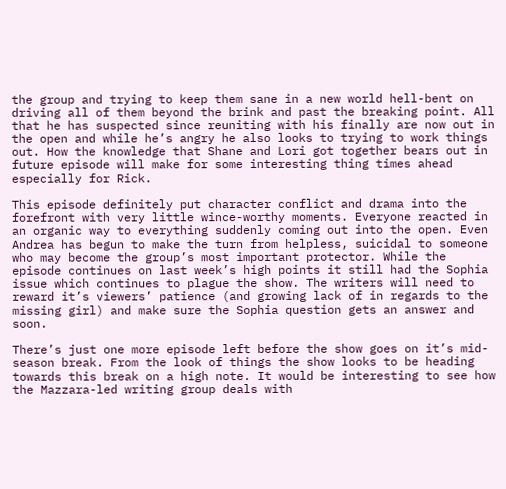the group and trying to keep them sane in a new world hell-bent on driving all of them beyond the brink and past the breaking point. All that he has suspected since reuniting with his finally are now out in the open and while he’s angry he also looks to trying to work things out. How the knowledge that Shane and Lori got together bears out in future episode will make for some interesting thing times ahead especially for Rick.

This episode definitely put character conflict and drama into the forefront with very little wince-worthy moments. Everyone reacted in an organic way to everything suddenly coming out into the open. Even Andrea has begun to make the turn from helpless, suicidal to someone who may become the group’s most important protector. While the episode continues on last week’s high points it still had the Sophia issue which continues to plague the show. The writers will need to reward it’s viewers’ patience (and growing lack of in regards to the missing girl) and make sure the Sophia question gets an answer and soon.

There’s just one more episode left before the show goes on it’s mid-season break. From the look of things the show looks to be heading towards this break on a high note. It would be interesting to see how the Mazzara-led writing group deals with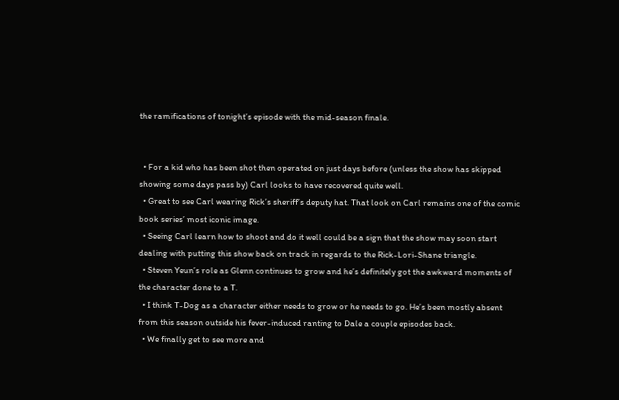the ramifications of tonight’s episode with the mid-season finale.


  • For a kid who has been shot then operated on just days before (unless the show has skipped showing some days pass by) Carl looks to have recovered quite well.
  • Great to see Carl wearing Rick’s sheriff’s deputy hat. That look on Carl remains one of the comic book series’ most iconic image.
  • Seeing Carl learn how to shoot and do it well could be a sign that the show may soon start dealing with putting this show back on track in regards to the Rick-Lori-Shane triangle.
  • Steven Yeun’s role as Glenn continues to grow and he’s definitely got the awkward moments of the character done to a T.
  • I think T-Dog as a character either needs to grow or he needs to go. He’s been mostly absent from this season outside his fever-induced ranting to Dale a couple episodes back.
  • We finally get to see more and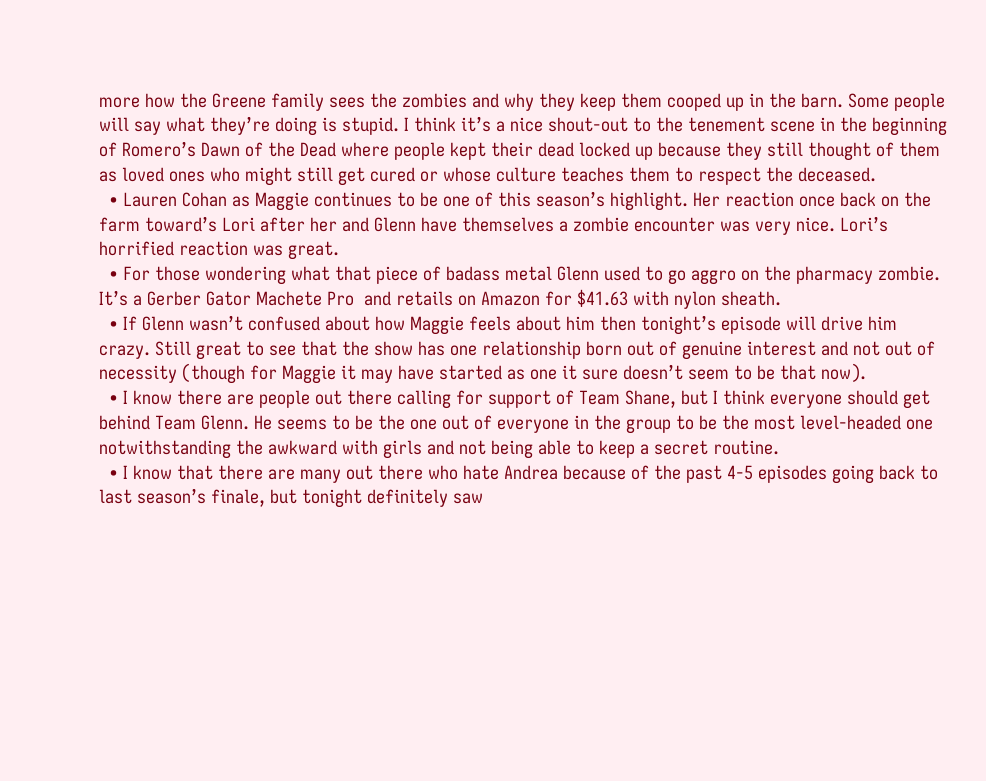more how the Greene family sees the zombies and why they keep them cooped up in the barn. Some people will say what they’re doing is stupid. I think it’s a nice shout-out to the tenement scene in the beginning of Romero’s Dawn of the Dead where people kept their dead locked up because they still thought of them as loved ones who might still get cured or whose culture teaches them to respect the deceased.
  • Lauren Cohan as Maggie continues to be one of this season’s highlight. Her reaction once back on the farm toward’s Lori after her and Glenn have themselves a zombie encounter was very nice. Lori’s horrified reaction was great.
  • For those wondering what that piece of badass metal Glenn used to go aggro on the pharmacy zombie. It’s a Gerber Gator Machete Pro  and retails on Amazon for $41.63 with nylon sheath.
  • If Glenn wasn’t confused about how Maggie feels about him then tonight’s episode will drive him crazy. Still great to see that the show has one relationship born out of genuine interest and not out of necessity (though for Maggie it may have started as one it sure doesn’t seem to be that now).
  • I know there are people out there calling for support of Team Shane, but I think everyone should get behind Team Glenn. He seems to be the one out of everyone in the group to be the most level-headed one notwithstanding the awkward with girls and not being able to keep a secret routine.
  • I know that there are many out there who hate Andrea because of the past 4-5 episodes going back to last season’s finale, but tonight definitely saw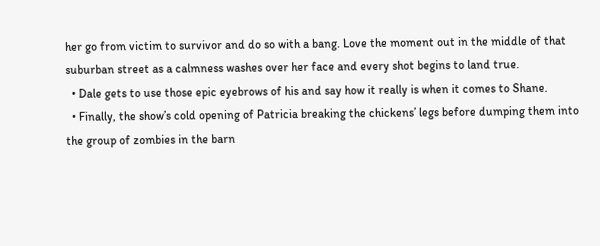her go from victim to survivor and do so with a bang. Love the moment out in the middle of that suburban street as a calmness washes over her face and every shot begins to land true.
  • Dale gets to use those epic eyebrows of his and say how it really is when it comes to Shane.
  • Finally, the show’s cold opening of Patricia breaking the chickens’ legs before dumping them into the group of zombies in the barn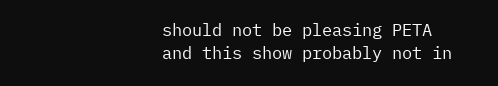should not be pleasing PETA and this show probably not in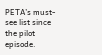PETA’s must-see list since the pilot episode.